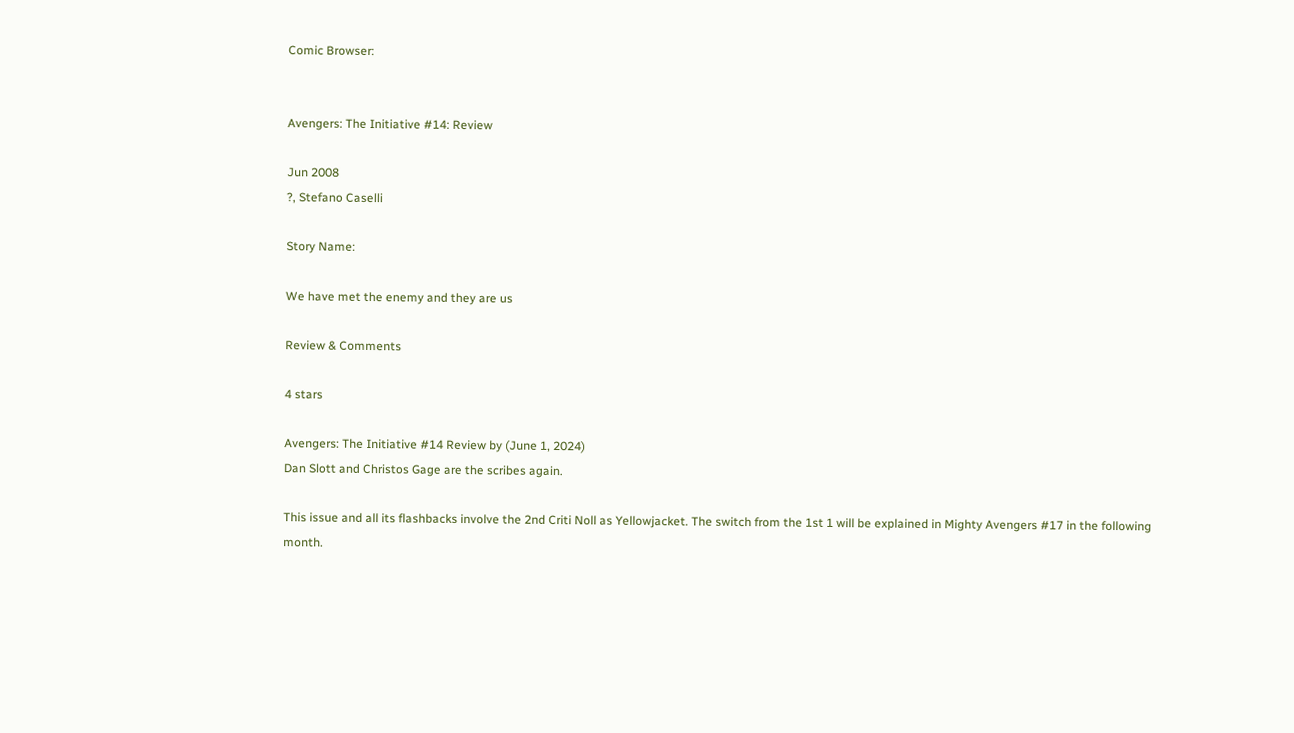Comic Browser:


Avengers: The Initiative #14: Review

Jun 2008
?, Stefano Caselli

Story Name:

We have met the enemy and they are us

Review & Comments

4 stars

Avengers: The Initiative #14 Review by (June 1, 2024)
Dan Slott and Christos Gage are the scribes again.

This issue and all its flashbacks involve the 2nd Criti Noll as Yellowjacket. The switch from the 1st 1 will be explained in Mighty Avengers #17 in the following month.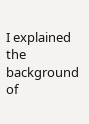I explained the background of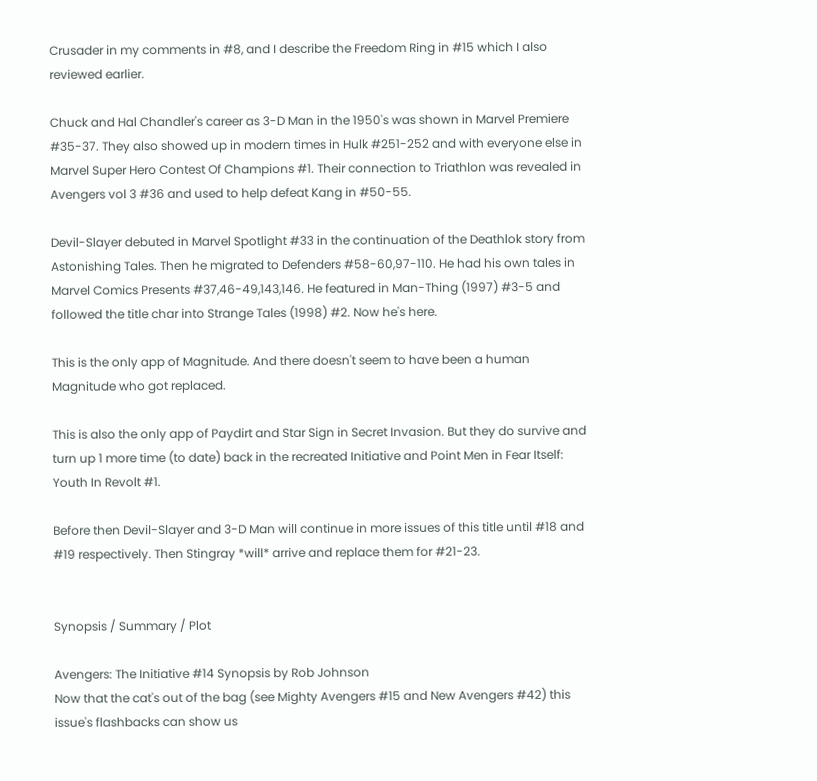Crusader in my comments in #8, and I describe the Freedom Ring in #15 which I also reviewed earlier.

Chuck and Hal Chandler's career as 3-D Man in the 1950's was shown in Marvel Premiere #35-37. They also showed up in modern times in Hulk #251-252 and with everyone else in Marvel Super Hero Contest Of Champions #1. Their connection to Triathlon was revealed in Avengers vol 3 #36 and used to help defeat Kang in #50-55.

Devil-Slayer debuted in Marvel Spotlight #33 in the continuation of the Deathlok story from Astonishing Tales. Then he migrated to Defenders #58-60,97-110. He had his own tales in Marvel Comics Presents #37,46-49,143,146. He featured in Man-Thing (1997) #3-5 and followed the title char into Strange Tales (1998) #2. Now he's here.

This is the only app of Magnitude. And there doesn't seem to have been a human Magnitude who got replaced.

This is also the only app of Paydirt and Star Sign in Secret Invasion. But they do survive and turn up 1 more time (to date) back in the recreated Initiative and Point Men in Fear Itself: Youth In Revolt #1.

Before then Devil-Slayer and 3-D Man will continue in more issues of this title until #18 and #19 respectively. Then Stingray *will* arrive and replace them for #21-23.


Synopsis / Summary / Plot

Avengers: The Initiative #14 Synopsis by Rob Johnson
Now that the cat's out of the bag (see Mighty Avengers #15 and New Avengers #42) this issue's flashbacks can show us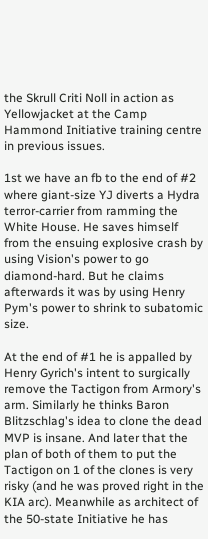the Skrull Criti Noll in action as Yellowjacket at the Camp Hammond Initiative training centre in previous issues.

1st we have an fb to the end of #2 where giant-size YJ diverts a Hydra terror-carrier from ramming the White House. He saves himself from the ensuing explosive crash by using Vision's power to go diamond-hard. But he claims afterwards it was by using Henry Pym's power to shrink to subatomic size.

At the end of #1 he is appalled by Henry Gyrich's intent to surgically remove the Tactigon from Armory's arm. Similarly he thinks Baron Blitzschlag's idea to clone the dead MVP is insane. And later that the plan of both of them to put the Tactigon on 1 of the clones is very risky (and he was proved right in the KIA arc). Meanwhile as architect of the 50-state Initiative he has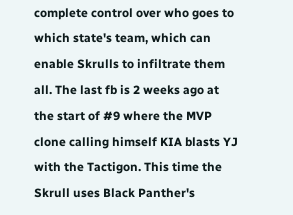complete control over who goes to which state's team, which can enable Skrulls to infiltrate them all. The last fb is 2 weeks ago at the start of #9 where the MVP clone calling himself KIA blasts YJ with the Tactigon. This time the Skrull uses Black Panther's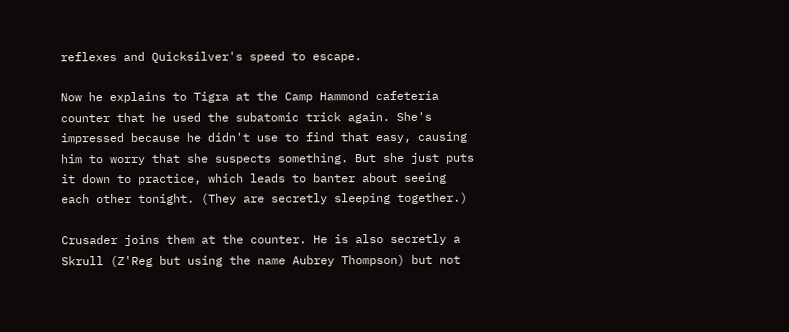reflexes and Quicksilver's speed to escape.

Now he explains to Tigra at the Camp Hammond cafeteria counter that he used the subatomic trick again. She's impressed because he didn't use to find that easy, causing him to worry that she suspects something. But she just puts it down to practice, which leads to banter about seeing each other tonight. (They are secretly sleeping together.)

Crusader joins them at the counter. He is also secretly a Skrull (Z'Reg but using the name Aubrey Thompson) but not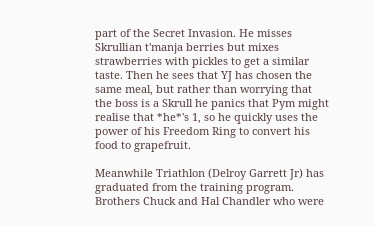part of the Secret Invasion. He misses Skrullian t'manja berries but mixes strawberries with pickles to get a similar taste. Then he sees that YJ has chosen the same meal, but rather than worrying that the boss is a Skrull he panics that Pym might realise that *he*'s 1, so he quickly uses the power of his Freedom Ring to convert his food to grapefruit.

Meanwhile Triathlon (Delroy Garrett Jr) has graduated from the training program. Brothers Chuck and Hal Chandler who were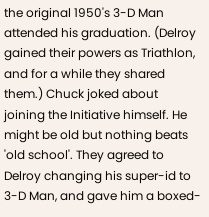the original 1950's 3-D Man attended his graduation. (Delroy gained their powers as Triathlon, and for a while they shared them.) Chuck joked about joining the Initiative himself. He might be old but nothing beats 'old school'. They agreed to Delroy changing his super-id to 3-D Man, and gave him a boxed-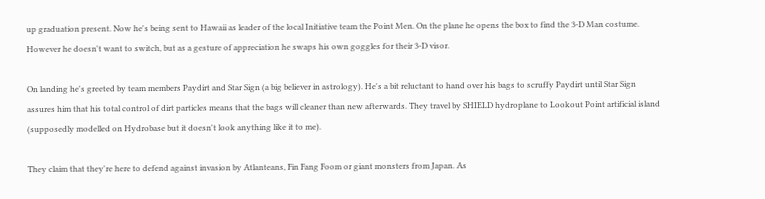up graduation present. Now he's being sent to Hawaii as leader of the local Initiative team the Point Men. On the plane he opens the box to find the 3-D Man costume. However he doesn't want to switch, but as a gesture of appreciation he swaps his own goggles for their 3-D visor.

On landing he's greeted by team members Paydirt and Star Sign (a big believer in astrology). He's a bit reluctant to hand over his bags to scruffy Paydirt until Star Sign assures him that his total control of dirt particles means that the bags will cleaner than new afterwards. They travel by SHIELD hydroplane to Lookout Point artificial island (supposedly modelled on Hydrobase but it doesn't look anything like it to me).

They claim that they're here to defend against invasion by Atlanteans, Fin Fang Foom or giant monsters from Japan. As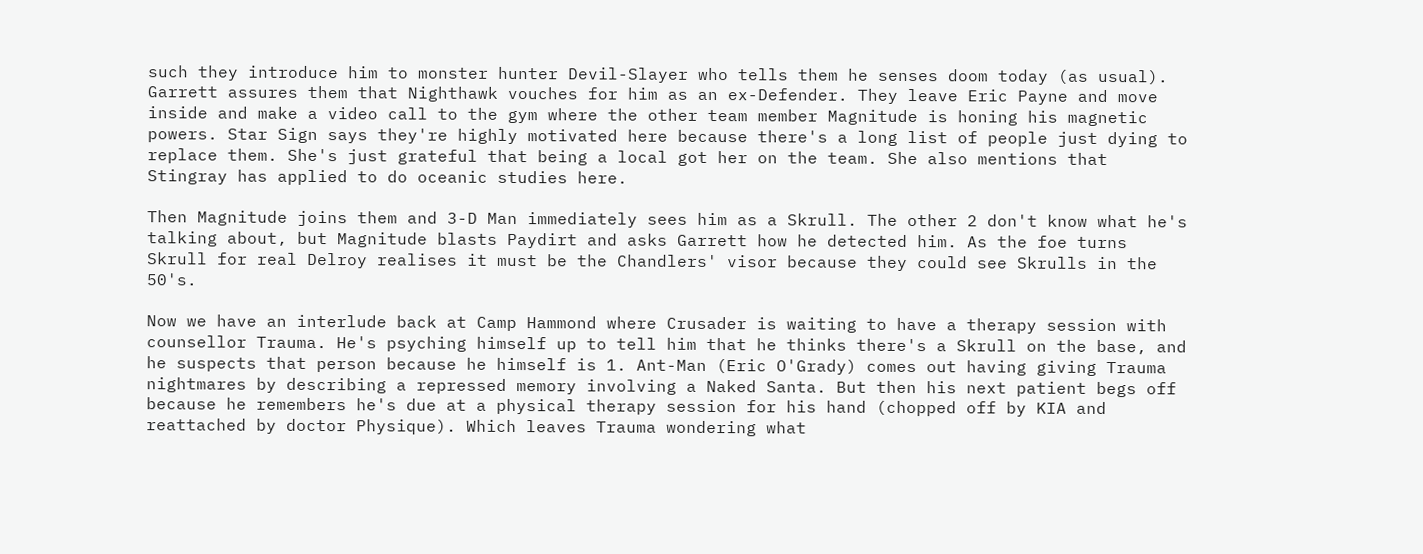such they introduce him to monster hunter Devil-Slayer who tells them he senses doom today (as usual). Garrett assures them that Nighthawk vouches for him as an ex-Defender. They leave Eric Payne and move inside and make a video call to the gym where the other team member Magnitude is honing his magnetic powers. Star Sign says they're highly motivated here because there's a long list of people just dying to replace them. She's just grateful that being a local got her on the team. She also mentions that Stingray has applied to do oceanic studies here.

Then Magnitude joins them and 3-D Man immediately sees him as a Skrull. The other 2 don't know what he's talking about, but Magnitude blasts Paydirt and asks Garrett how he detected him. As the foe turns Skrull for real Delroy realises it must be the Chandlers' visor because they could see Skrulls in the 50's.

Now we have an interlude back at Camp Hammond where Crusader is waiting to have a therapy session with counsellor Trauma. He's psyching himself up to tell him that he thinks there's a Skrull on the base, and he suspects that person because he himself is 1. Ant-Man (Eric O'Grady) comes out having giving Trauma nightmares by describing a repressed memory involving a Naked Santa. But then his next patient begs off because he remembers he's due at a physical therapy session for his hand (chopped off by KIA and reattached by doctor Physique). Which leaves Trauma wondering what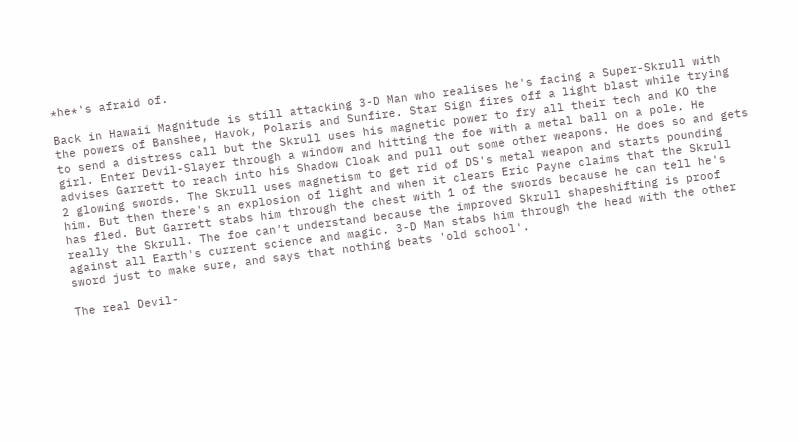*he*'s afraid of.

Back in Hawaii Magnitude is still attacking 3-D Man who realises he's facing a Super-Skrull with the powers of Banshee, Havok, Polaris and Sunfire. Star Sign fires off a light blast while trying to send a distress call but the Skrull uses his magnetic power to fry all their tech and KO the girl. Enter Devil-Slayer through a window and hitting the foe with a metal ball on a pole. He advises Garrett to reach into his Shadow Cloak and pull out some other weapons. He does so and gets 2 glowing swords. The Skrull uses magnetism to get rid of DS's metal weapon and starts pounding him. But then there's an explosion of light and when it clears Eric Payne claims that the Skrull has fled. But Garrett stabs him through the chest with 1 of the swords because he can tell he's really the Skrull. The foe can't understand because the improved Skrull shapeshifting is proof against all Earth's current science and magic. 3-D Man stabs him through the head with the other sword just to make sure, and says that nothing beats 'old school'.

The real Devil-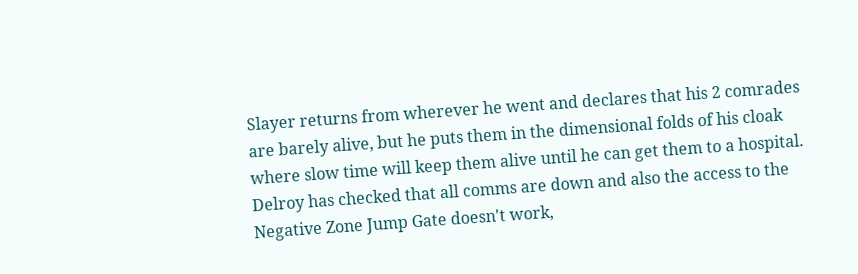Slayer returns from wherever he went and declares that his 2 comrades are barely alive, but he puts them in the dimensional folds of his cloak where slow time will keep them alive until he can get them to a hospital. Delroy has checked that all comms are down and also the access to the Negative Zone Jump Gate doesn't work,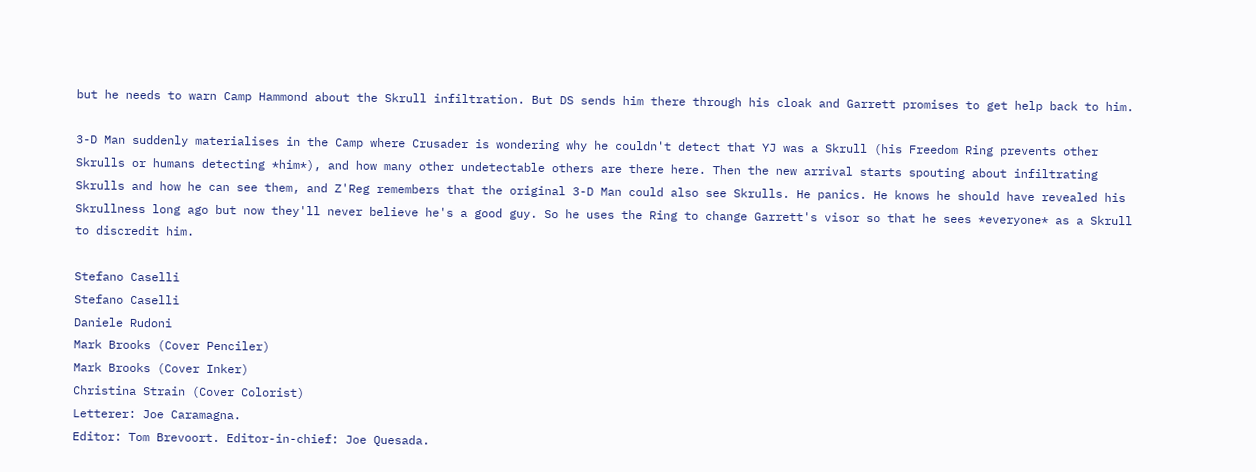but he needs to warn Camp Hammond about the Skrull infiltration. But DS sends him there through his cloak and Garrett promises to get help back to him.

3-D Man suddenly materialises in the Camp where Crusader is wondering why he couldn't detect that YJ was a Skrull (his Freedom Ring prevents other Skrulls or humans detecting *him*), and how many other undetectable others are there here. Then the new arrival starts spouting about infiltrating Skrulls and how he can see them, and Z'Reg remembers that the original 3-D Man could also see Skrulls. He panics. He knows he should have revealed his Skrullness long ago but now they'll never believe he's a good guy. So he uses the Ring to change Garrett's visor so that he sees *everyone* as a Skrull to discredit him.

Stefano Caselli
Stefano Caselli
Daniele Rudoni
Mark Brooks (Cover Penciler)
Mark Brooks (Cover Inker)
Christina Strain (Cover Colorist)
Letterer: Joe Caramagna.
Editor: Tom Brevoort. Editor-in-chief: Joe Quesada.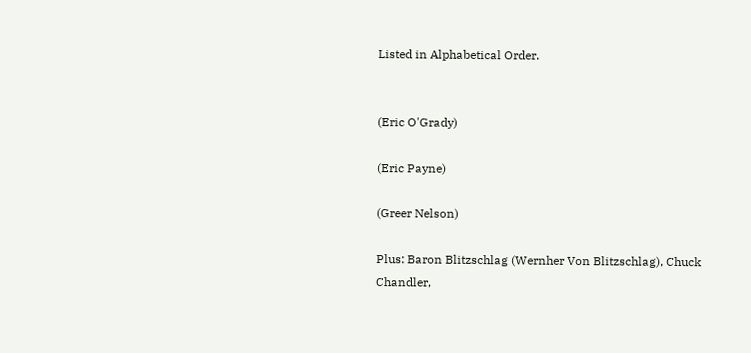Listed in Alphabetical Order.


(Eric O'Grady)

(Eric Payne)

(Greer Nelson)

Plus: Baron Blitzschlag (Wernher Von Blitzschlag), Chuck Chandler,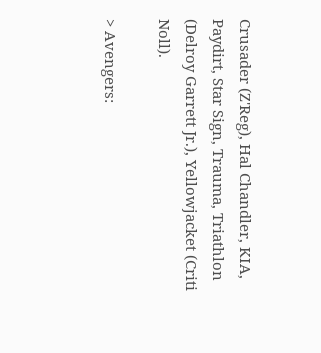Crusader (Z'Reg), Hal Chandler, KIA, Paydirt, Star Sign, Trauma, Triathlon (Delroy Garrett Jr.), Yellowjacket (Criti Noll).

> Avengers: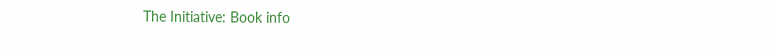The Initiative: Book info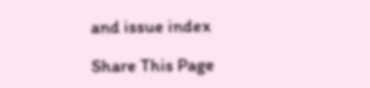and issue index

Share This Page